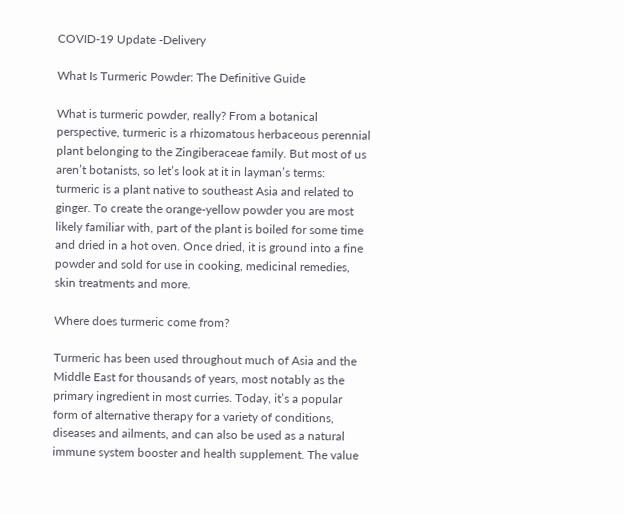COVID-19 Update -Delivery

What Is Turmeric Powder: The Definitive Guide

What is turmeric powder, really? From a botanical perspective, turmeric is a rhizomatous herbaceous perennial plant belonging to the Zingiberaceae family. But most of us aren’t botanists, so let’s look at it in layman’s terms: turmeric is a plant native to southeast Asia and related to ginger. To create the orange-yellow powder you are most likely familiar with, part of the plant is boiled for some time and dried in a hot oven. Once dried, it is ground into a fine powder and sold for use in cooking, medicinal remedies, skin treatments and more.

Where does turmeric come from?

Turmeric has been used throughout much of Asia and the Middle East for thousands of years, most notably as the primary ingredient in most curries. Today, it’s a popular form of alternative therapy for a variety of conditions, diseases and ailments, and can also be used as a natural immune system booster and health supplement. The value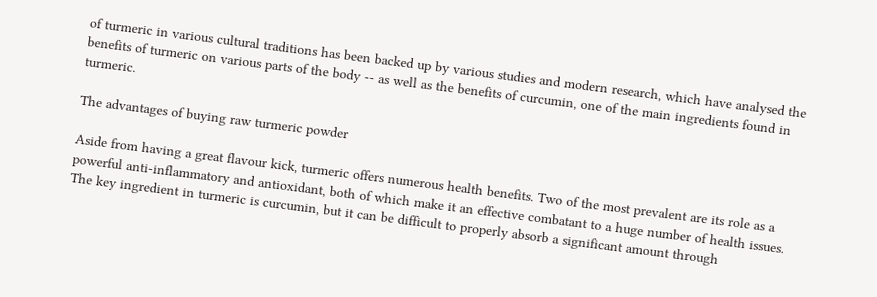of turmeric in various cultural traditions has been backed up by various studies and modern research, which have analysed the benefits of turmeric on various parts of the body -- as well as the benefits of curcumin, one of the main ingredients found in turmeric.

The advantages of buying raw turmeric powder

Aside from having a great flavour kick, turmeric offers numerous health benefits. Two of the most prevalent are its role as a powerful anti-inflammatory and antioxidant, both of which make it an effective combatant to a huge number of health issues. The key ingredient in turmeric is curcumin, but it can be difficult to properly absorb a significant amount through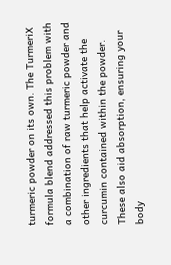turmeric powder on its own. The TurmeriX formula blend addressed this problem with a combination of raw turmeric powder and other ingredients that help activate the curcumin contained within the powder. These also aid absorption, ensuring your body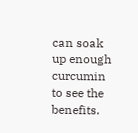can soak up enough curcumin to see the benefits.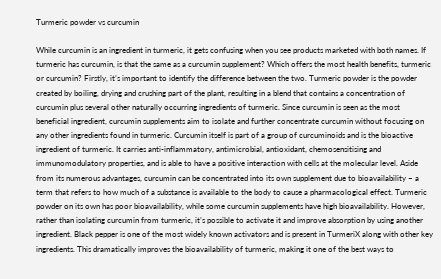Turmeric powder vs curcumin

While curcumin is an ingredient in turmeric, it gets confusing when you see products marketed with both names. If turmeric has curcumin, is that the same as a curcumin supplement? Which offers the most health benefits, turmeric or curcumin? Firstly, it’s important to identify the difference between the two. Turmeric powder is the powder created by boiling, drying and crushing part of the plant, resulting in a blend that contains a concentration of curcumin plus several other naturally occurring ingredients of turmeric. Since curcumin is seen as the most beneficial ingredient, curcumin supplements aim to isolate and further concentrate curcumin without focusing on any other ingredients found in turmeric. Curcumin itself is part of a group of curcuminoids and is the bioactive ingredient of turmeric. It carries anti-inflammatory, antimicrobial, antioxidant, chemosensitising and immunomodulatory properties, and is able to have a positive interaction with cells at the molecular level. Aside from its numerous advantages, curcumin can be concentrated into its own supplement due to bioavailability – a term that refers to how much of a substance is available to the body to cause a pharmacological effect. Turmeric powder on its own has poor bioavailability, while some curcumin supplements have high bioavailability. However, rather than isolating curcumin from turmeric, it’s possible to activate it and improve absorption by using another ingredient. Black pepper is one of the most widely known activators and is present in TurmeriX along with other key ingredients. This dramatically improves the bioavailability of turmeric, making it one of the best ways to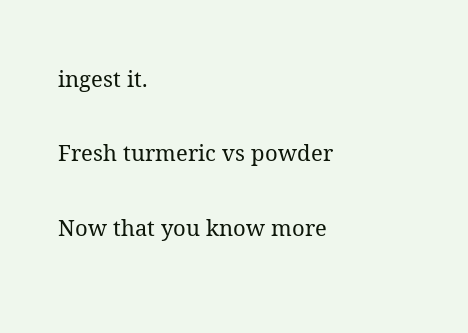ingest it.

Fresh turmeric vs powder

Now that you know more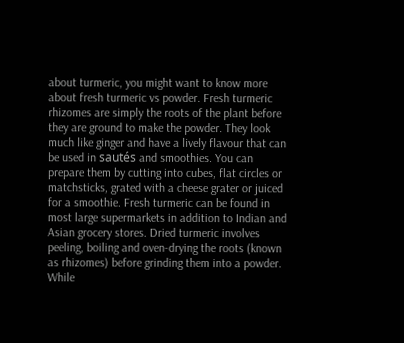about turmeric, you might want to know more about fresh turmeric vs powder. Fresh turmeric rhizomes are simply the roots of the plant before they are ground to make the powder. They look much like ginger and have a lively flavour that can be used in sautés and smoothies. You can prepare them by cutting into cubes, flat circles or matchsticks, grated with a cheese grater or juiced for a smoothie. Fresh turmeric can be found in most large supermarkets in addition to Indian and Asian grocery stores. Dried turmeric involves peeling, boiling and oven-drying the roots (known as rhizomes) before grinding them into a powder. While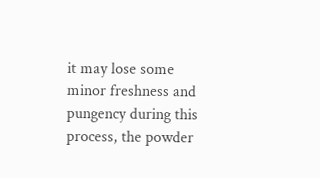it may lose some minor freshness and pungency during this process, the powder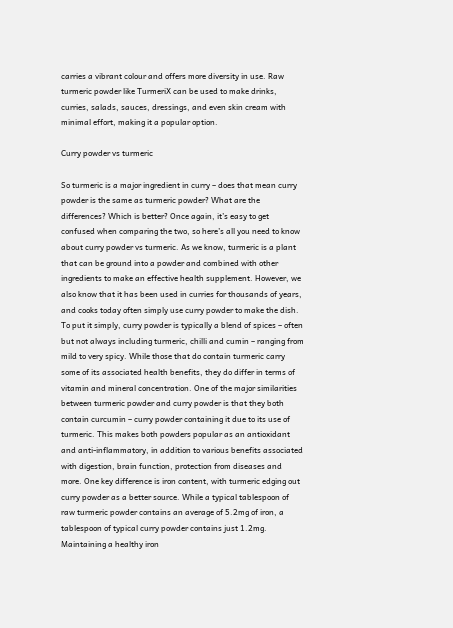carries a vibrant colour and offers more diversity in use. Raw turmeric powder like TurmeriX can be used to make drinks, curries, salads, sauces, dressings, and even skin cream with minimal effort, making it a popular option.

Curry powder vs turmeric

So turmeric is a major ingredient in curry – does that mean curry powder is the same as turmeric powder? What are the differences? Which is better? Once again, it’s easy to get confused when comparing the two, so here’s all you need to know about curry powder vs turmeric. As we know, turmeric is a plant that can be ground into a powder and combined with other ingredients to make an effective health supplement. However, we also know that it has been used in curries for thousands of years, and cooks today often simply use curry powder to make the dish. To put it simply, curry powder is typically a blend of spices – often but not always including turmeric, chilli and cumin – ranging from mild to very spicy. While those that do contain turmeric carry some of its associated health benefits, they do differ in terms of vitamin and mineral concentration. One of the major similarities between turmeric powder and curry powder is that they both contain curcumin – curry powder containing it due to its use of turmeric. This makes both powders popular as an antioxidant and anti-inflammatory, in addition to various benefits associated with digestion, brain function, protection from diseases and more. One key difference is iron content, with turmeric edging out curry powder as a better source. While a typical tablespoon of raw turmeric powder contains an average of 5.2mg of iron, a tablespoon of typical curry powder contains just 1.2mg. Maintaining a healthy iron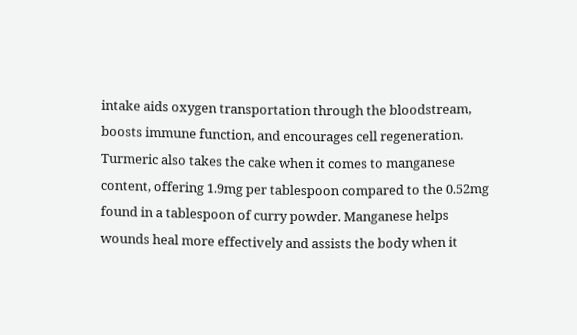intake aids oxygen transportation through the bloodstream, boosts immune function, and encourages cell regeneration. Turmeric also takes the cake when it comes to manganese content, offering 1.9mg per tablespoon compared to the 0.52mg found in a tablespoon of curry powder. Manganese helps wounds heal more effectively and assists the body when it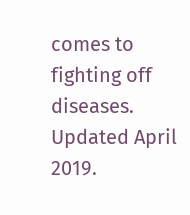comes to fighting off diseases. Updated April 2019.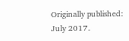Originally published: July 2017.